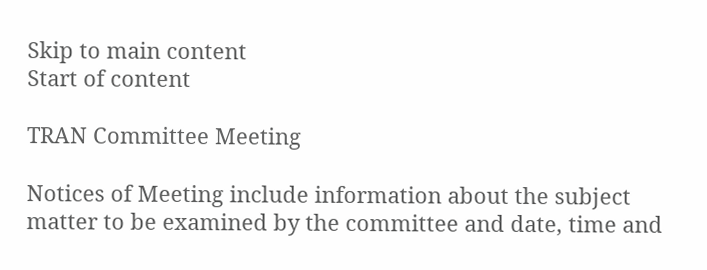Skip to main content
Start of content

TRAN Committee Meeting

Notices of Meeting include information about the subject matter to be examined by the committee and date, time and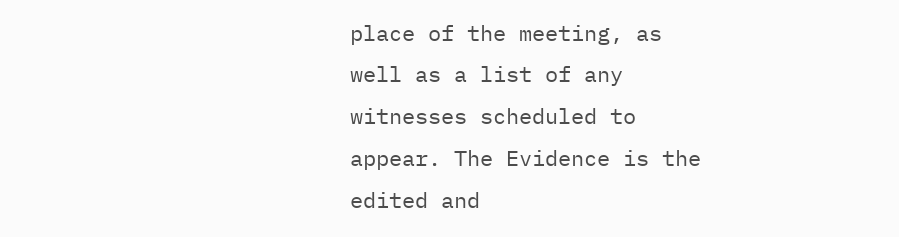place of the meeting, as well as a list of any witnesses scheduled to appear. The Evidence is the edited and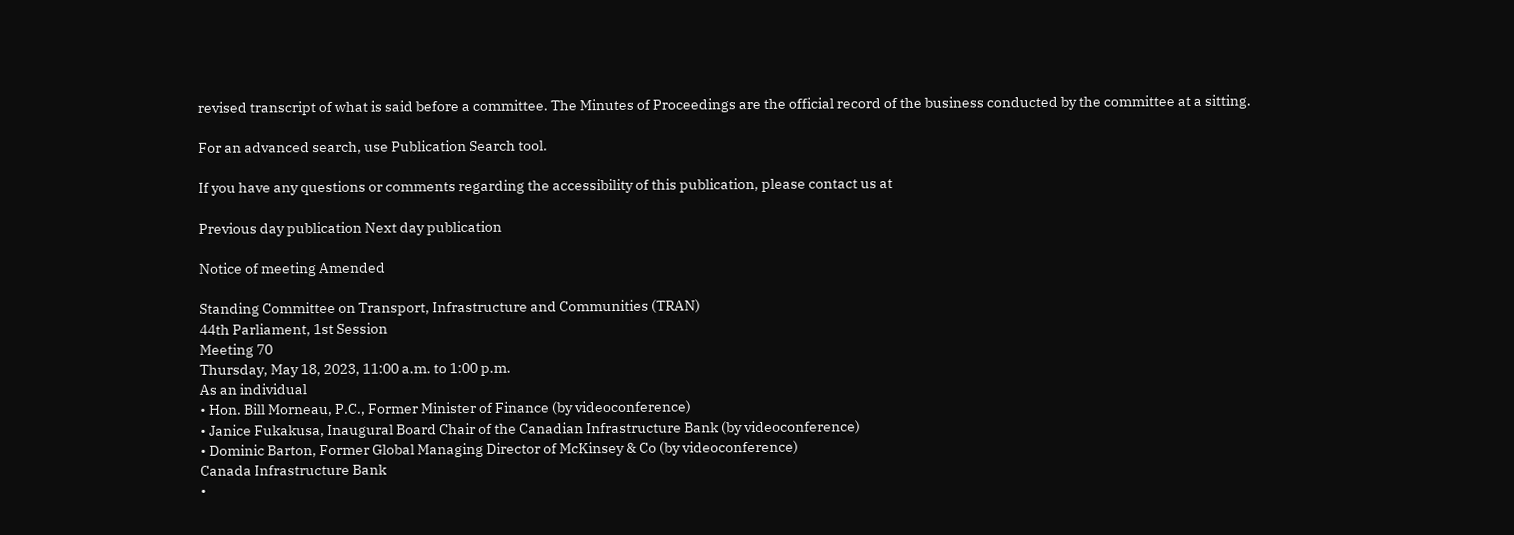revised transcript of what is said before a committee. The Minutes of Proceedings are the official record of the business conducted by the committee at a sitting.

For an advanced search, use Publication Search tool.

If you have any questions or comments regarding the accessibility of this publication, please contact us at

Previous day publication Next day publication

Notice of meeting Amended

Standing Committee on Transport, Infrastructure and Communities (TRAN)
44th Parliament, 1st Session
Meeting 70
Thursday, May 18, 2023, 11:00 a.m. to 1:00 p.m.
As an individual
• Hon. Bill Morneau, P.C., Former Minister of Finance (by videoconference)
• Janice Fukakusa, Inaugural Board Chair of the Canadian Infrastructure Bank (by videoconference)
• Dominic Barton, Former Global Managing Director of McKinsey & Co (by videoconference)
Canada Infrastructure Bank
•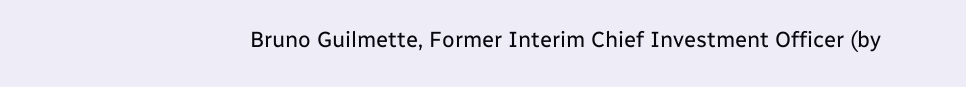Bruno Guilmette, Former Interim Chief Investment Officer (by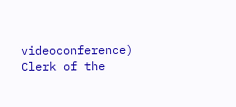videoconference)
Clerk of the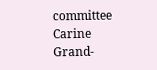committee
Carine Grand-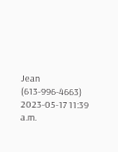Jean (613-996-4663)
2023-05-17 11:39 a.m.